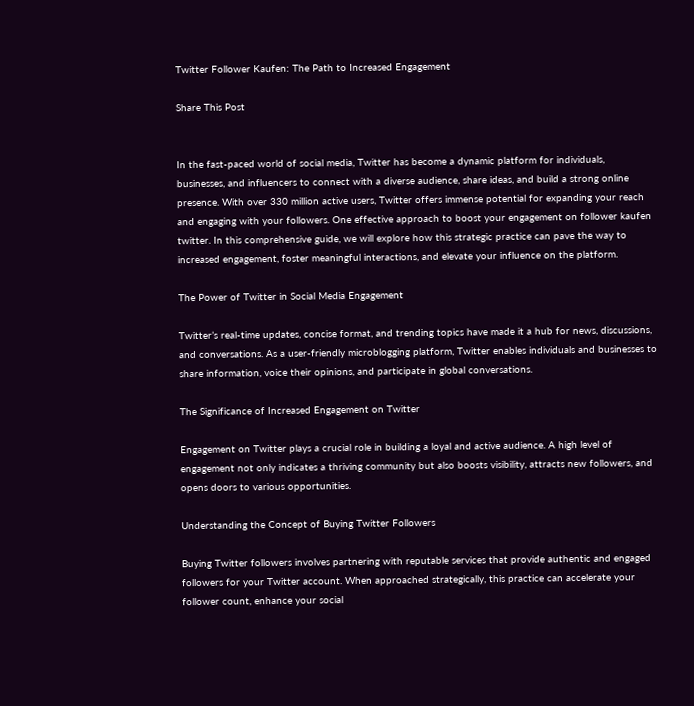Twitter Follower Kaufen: The Path to Increased Engagement

Share This Post


In the fast-paced world of social media, Twitter has become a dynamic platform for individuals, businesses, and influencers to connect with a diverse audience, share ideas, and build a strong online presence. With over 330 million active users, Twitter offers immense potential for expanding your reach and engaging with your followers. One effective approach to boost your engagement on follower kaufen twitter. In this comprehensive guide, we will explore how this strategic practice can pave the way to increased engagement, foster meaningful interactions, and elevate your influence on the platform.

The Power of Twitter in Social Media Engagement

Twitter’s real-time updates, concise format, and trending topics have made it a hub for news, discussions, and conversations. As a user-friendly microblogging platform, Twitter enables individuals and businesses to share information, voice their opinions, and participate in global conversations.

The Significance of Increased Engagement on Twitter

Engagement on Twitter plays a crucial role in building a loyal and active audience. A high level of engagement not only indicates a thriving community but also boosts visibility, attracts new followers, and opens doors to various opportunities.

Understanding the Concept of Buying Twitter Followers

Buying Twitter followers involves partnering with reputable services that provide authentic and engaged followers for your Twitter account. When approached strategically, this practice can accelerate your follower count, enhance your social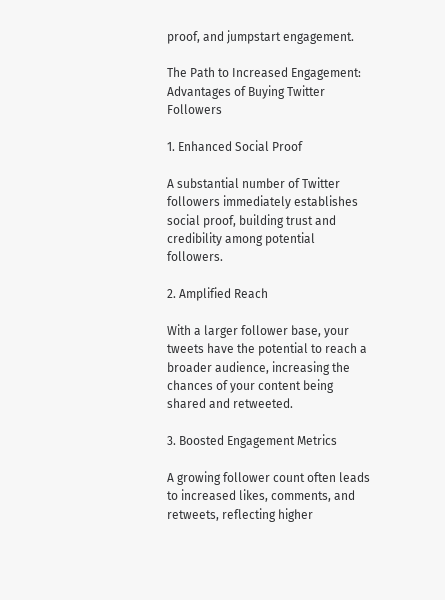proof, and jumpstart engagement.

The Path to Increased Engagement: Advantages of Buying Twitter Followers

1. Enhanced Social Proof

A substantial number of Twitter followers immediately establishes social proof, building trust and credibility among potential followers.

2. Amplified Reach

With a larger follower base, your tweets have the potential to reach a broader audience, increasing the chances of your content being shared and retweeted.

3. Boosted Engagement Metrics

A growing follower count often leads to increased likes, comments, and retweets, reflecting higher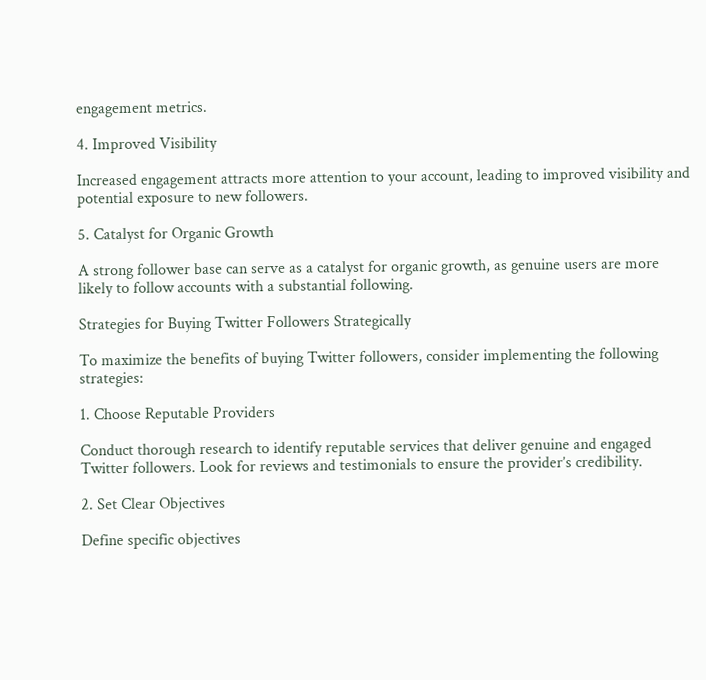engagement metrics.

4. Improved Visibility

Increased engagement attracts more attention to your account, leading to improved visibility and potential exposure to new followers.

5. Catalyst for Organic Growth

A strong follower base can serve as a catalyst for organic growth, as genuine users are more likely to follow accounts with a substantial following.

Strategies for Buying Twitter Followers Strategically

To maximize the benefits of buying Twitter followers, consider implementing the following strategies:

1. Choose Reputable Providers

Conduct thorough research to identify reputable services that deliver genuine and engaged Twitter followers. Look for reviews and testimonials to ensure the provider’s credibility.

2. Set Clear Objectives

Define specific objectives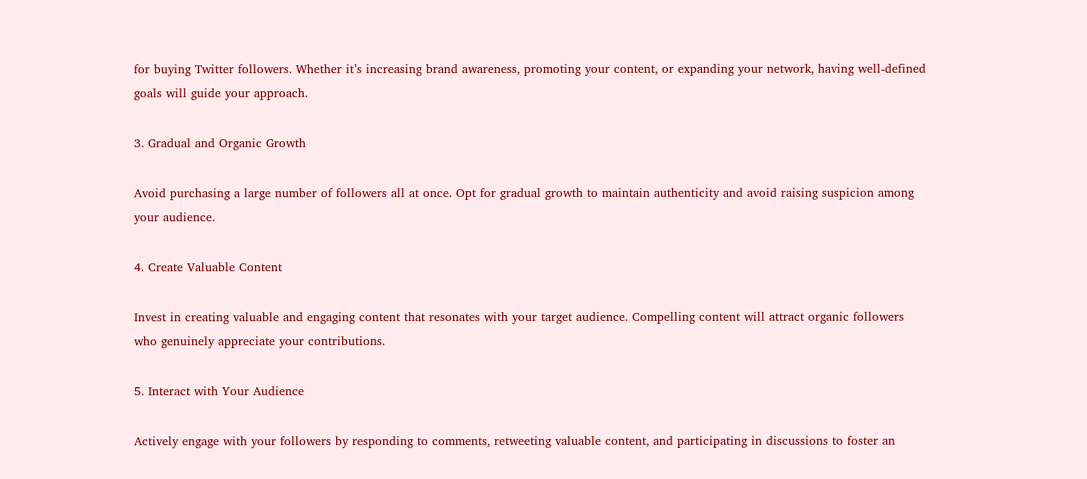for buying Twitter followers. Whether it’s increasing brand awareness, promoting your content, or expanding your network, having well-defined goals will guide your approach.

3. Gradual and Organic Growth

Avoid purchasing a large number of followers all at once. Opt for gradual growth to maintain authenticity and avoid raising suspicion among your audience.

4. Create Valuable Content

Invest in creating valuable and engaging content that resonates with your target audience. Compelling content will attract organic followers who genuinely appreciate your contributions.

5. Interact with Your Audience

Actively engage with your followers by responding to comments, retweeting valuable content, and participating in discussions to foster an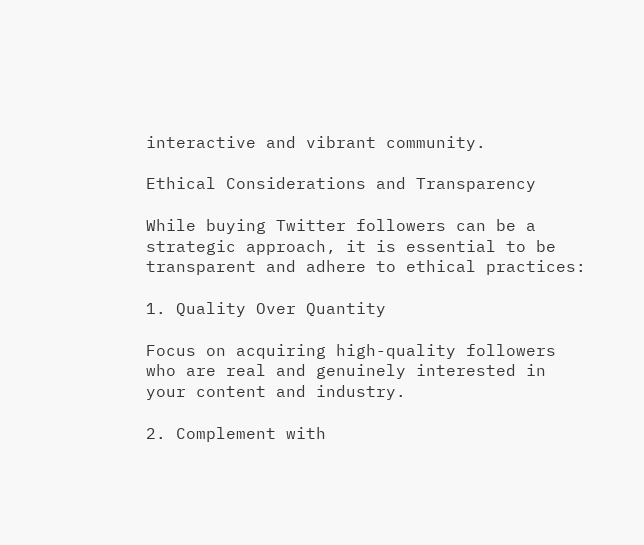interactive and vibrant community.

Ethical Considerations and Transparency

While buying Twitter followers can be a strategic approach, it is essential to be transparent and adhere to ethical practices:

1. Quality Over Quantity

Focus on acquiring high-quality followers who are real and genuinely interested in your content and industry.

2. Complement with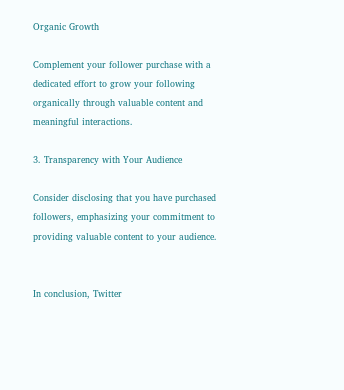Organic Growth

Complement your follower purchase with a dedicated effort to grow your following organically through valuable content and meaningful interactions.

3. Transparency with Your Audience

Consider disclosing that you have purchased followers, emphasizing your commitment to providing valuable content to your audience.


In conclusion, Twitter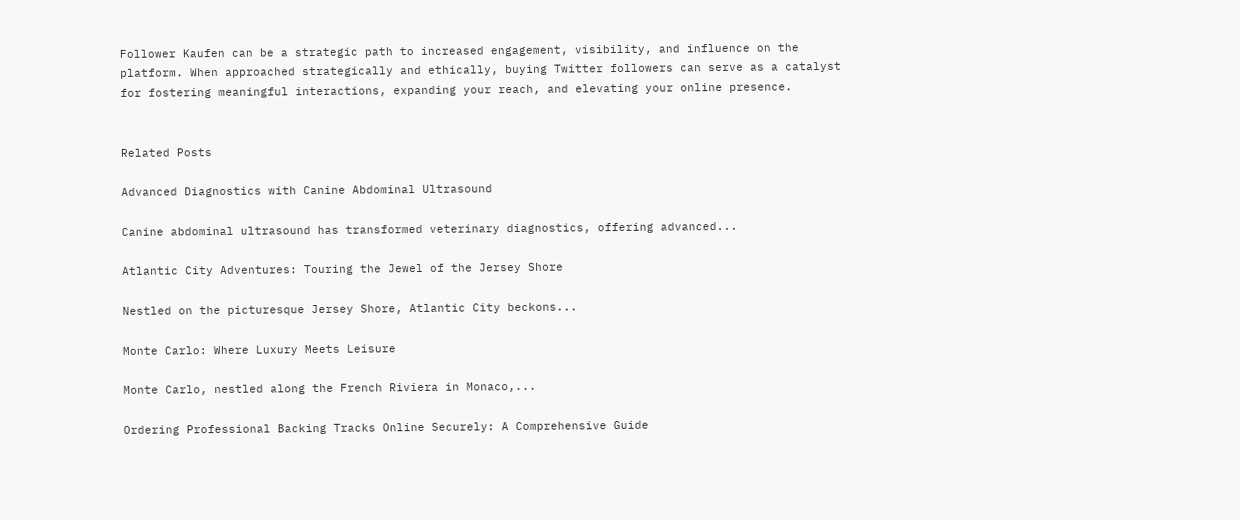Follower Kaufen can be a strategic path to increased engagement, visibility, and influence on the platform. When approached strategically and ethically, buying Twitter followers can serve as a catalyst for fostering meaningful interactions, expanding your reach, and elevating your online presence.


Related Posts

Advanced Diagnostics with Canine Abdominal Ultrasound

Canine abdominal ultrasound has transformed veterinary diagnostics, offering advanced...

Atlantic City Adventures: Touring the Jewel of the Jersey Shore

Nestled on the picturesque Jersey Shore, Atlantic City beckons...

Monte Carlo: Where Luxury Meets Leisure

Monte Carlo, nestled along the French Riviera in Monaco,...

Ordering Professional Backing Tracks Online Securely: A Comprehensive Guide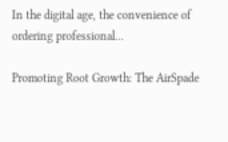In the digital age, the convenience of ordering professional...

Promoting Root Growth: The AirSpade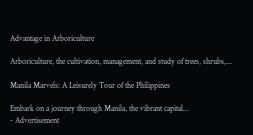Advantage in Arboriculture

Arboriculture, the cultivation, management, and study of trees, shrubs,...

Manila Marvels: A Leisurely Tour of the Philippines

Embark on a journey through Manila, the vibrant capital...
- Advertisement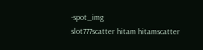-spot_img
slot777scatter hitam hitamscatter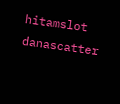hitamslot danascatter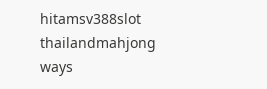hitamsv388slot thailandmahjong ways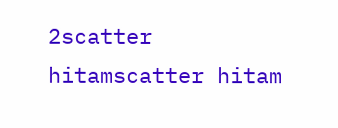2scatter hitamscatter hitam